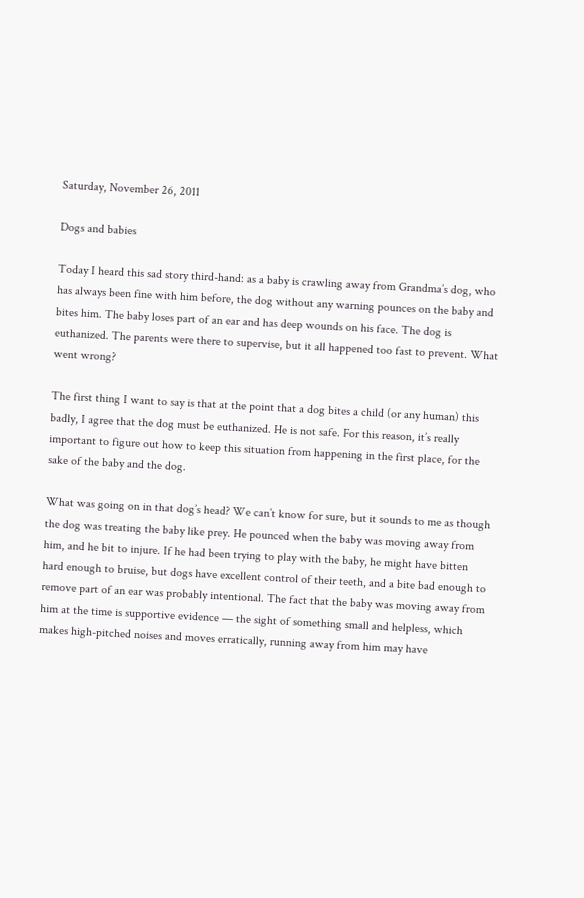Saturday, November 26, 2011

Dogs and babies

Today I heard this sad story third-hand: as a baby is crawling away from Grandma’s dog, who has always been fine with him before, the dog without any warning pounces on the baby and bites him. The baby loses part of an ear and has deep wounds on his face. The dog is euthanized. The parents were there to supervise, but it all happened too fast to prevent. What went wrong?

The first thing I want to say is that at the point that a dog bites a child (or any human) this badly, I agree that the dog must be euthanized. He is not safe. For this reason, it’s really important to figure out how to keep this situation from happening in the first place, for the sake of the baby and the dog.

What was going on in that dog’s head? We can’t know for sure, but it sounds to me as though the dog was treating the baby like prey. He pounced when the baby was moving away from him, and he bit to injure. If he had been trying to play with the baby, he might have bitten hard enough to bruise, but dogs have excellent control of their teeth, and a bite bad enough to remove part of an ear was probably intentional. The fact that the baby was moving away from him at the time is supportive evidence — the sight of something small and helpless, which makes high-pitched noises and moves erratically, running away from him may have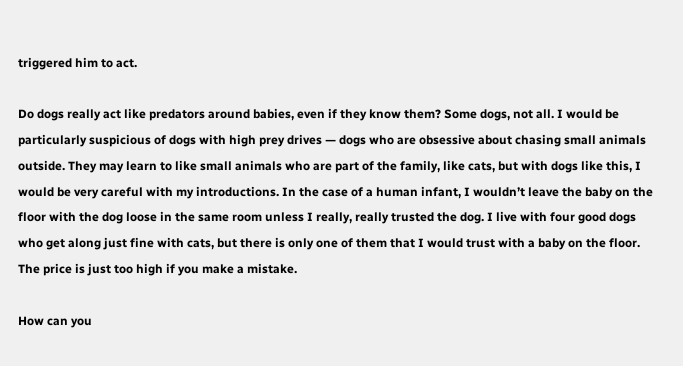triggered him to act.

Do dogs really act like predators around babies, even if they know them? Some dogs, not all. I would be particularly suspicious of dogs with high prey drives — dogs who are obsessive about chasing small animals outside. They may learn to like small animals who are part of the family, like cats, but with dogs like this, I would be very careful with my introductions. In the case of a human infant, I wouldn’t leave the baby on the floor with the dog loose in the same room unless I really, really trusted the dog. I live with four good dogs who get along just fine with cats, but there is only one of them that I would trust with a baby on the floor. The price is just too high if you make a mistake.

How can you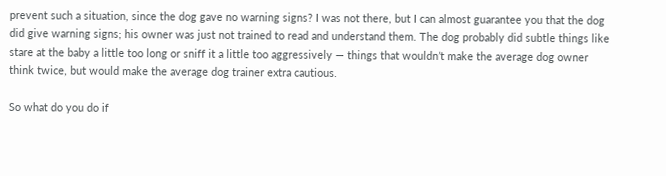prevent such a situation, since the dog gave no warning signs? I was not there, but I can almost guarantee you that the dog did give warning signs; his owner was just not trained to read and understand them. The dog probably did subtle things like stare at the baby a little too long or sniff it a little too aggressively — things that wouldn’t make the average dog owner think twice, but would make the average dog trainer extra cautious.

So what do you do if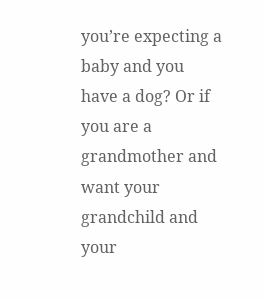you’re expecting a baby and you have a dog? Or if you are a grandmother and want your grandchild and your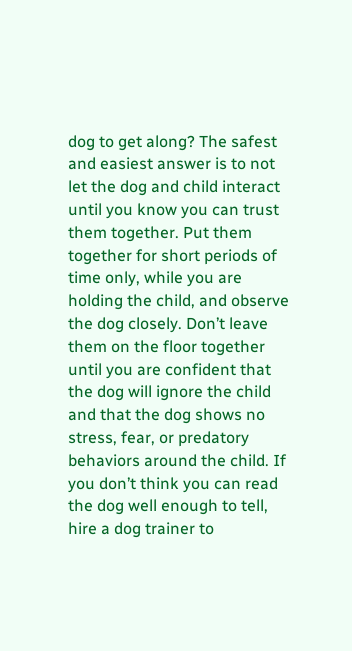dog to get along? The safest and easiest answer is to not let the dog and child interact until you know you can trust them together. Put them together for short periods of time only, while you are holding the child, and observe the dog closely. Don’t leave them on the floor together until you are confident that the dog will ignore the child and that the dog shows no stress, fear, or predatory behaviors around the child. If you don’t think you can read the dog well enough to tell, hire a dog trainer to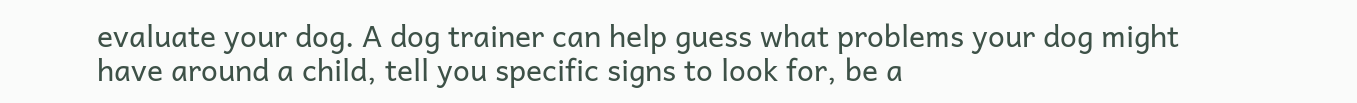evaluate your dog. A dog trainer can help guess what problems your dog might have around a child, tell you specific signs to look for, be a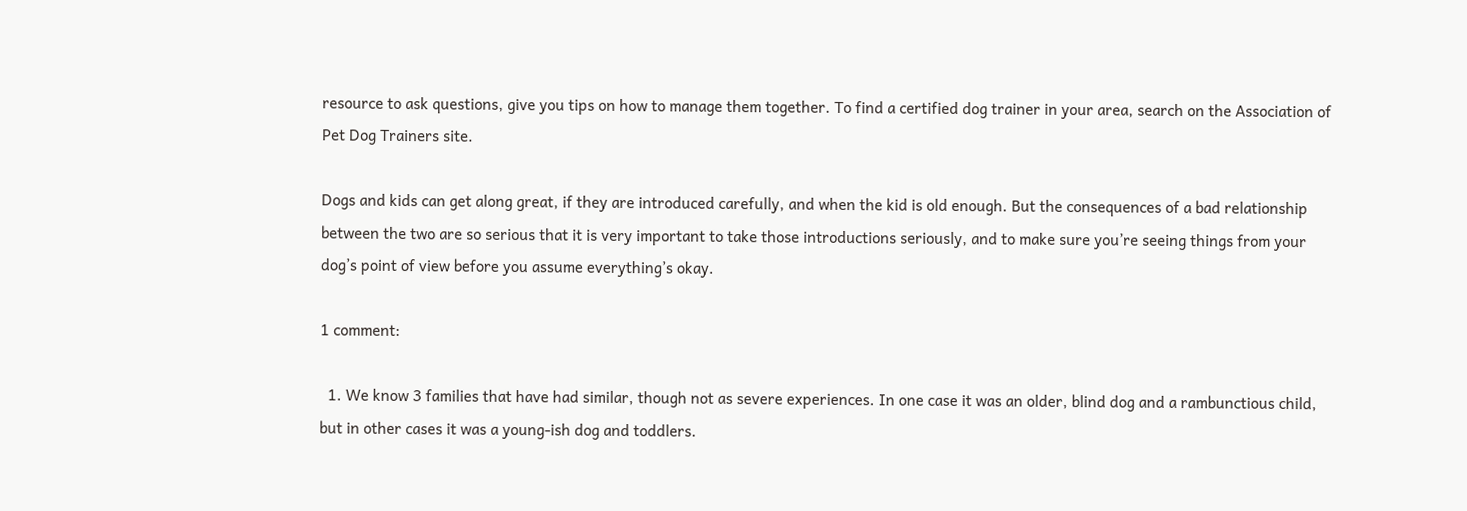resource to ask questions, give you tips on how to manage them together. To find a certified dog trainer in your area, search on the Association of Pet Dog Trainers site.

Dogs and kids can get along great, if they are introduced carefully, and when the kid is old enough. But the consequences of a bad relationship between the two are so serious that it is very important to take those introductions seriously, and to make sure you’re seeing things from your dog’s point of view before you assume everything’s okay.

1 comment:

  1. We know 3 families that have had similar, though not as severe experiences. In one case it was an older, blind dog and a rambunctious child, but in other cases it was a young-ish dog and toddlers.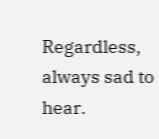Regardless, always sad to hear.